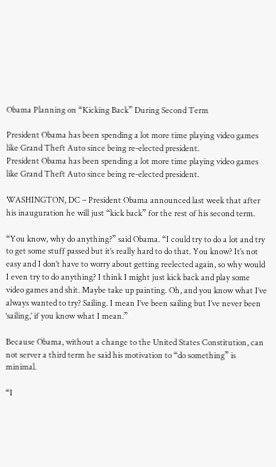Obama Planning on “Kicking Back” During Second Term

President Obama has been spending a lot more time playing video games like Grand Theft Auto since being re-elected president.
President Obama has been spending a lot more time playing video games like Grand Theft Auto since being re-elected president.

WASHINGTON, DC – President Obama announced last week that after his inauguration he will just “kick back” for the rest of his second term.

“You know, why do anything?” said Obama. “I could try to do a lot and try to get some stuff passed but it’s really hard to do that. You know? It’s not easy and I don’t have to worry about getting reelected again, so why would I even try to do anything? I think I might just kick back and play some video games and shit. Maybe take up painting. Oh, and you know what I’ve always wanted to try? Sailing. I mean I’ve been sailing but I’ve never been ‘sailing,’ if you know what I mean.”

Because Obama, without a change to the United States Constitution, can not server a third term he said his motivation to “do something” is minimal.

“I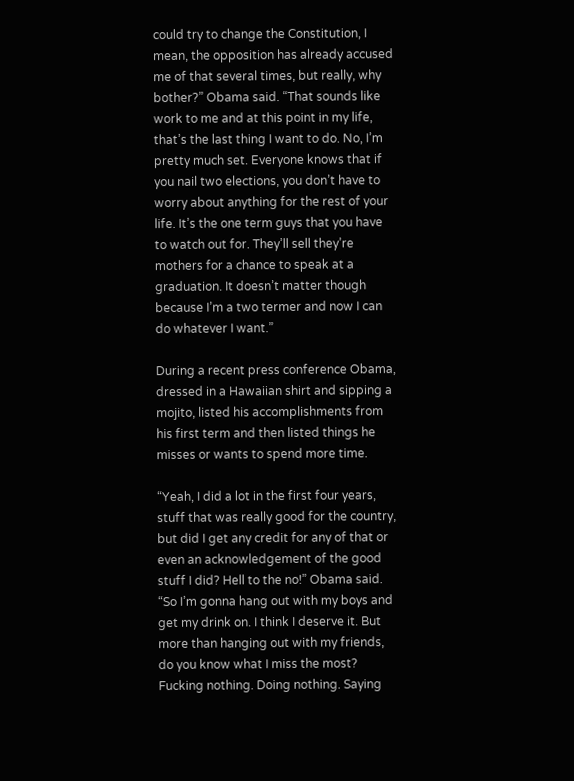could try to change the Constitution, I mean, the opposition has already accused me of that several times, but really, why bother?” Obama said. “That sounds like work to me and at this point in my life, that’s the last thing I want to do. No, I’m pretty much set. Everyone knows that if you nail two elections, you don’t have to worry about anything for the rest of your life. It’s the one term guys that you have to watch out for. They’ll sell they’re mothers for a chance to speak at a graduation. It doesn’t matter though because I’m a two termer and now I can do whatever I want.”

During a recent press conference Obama, dressed in a Hawaiian shirt and sipping a mojito, listed his accomplishments from his first term and then listed things he misses or wants to spend more time.

“Yeah, I did a lot in the first four years, stuff that was really good for the country, but did I get any credit for any of that or even an acknowledgement of the good stuff I did? Hell to the no!” Obama said. “So I’m gonna hang out with my boys and get my drink on. I think I deserve it. But more than hanging out with my friends, do you know what I miss the most? Fucking nothing. Doing nothing. Saying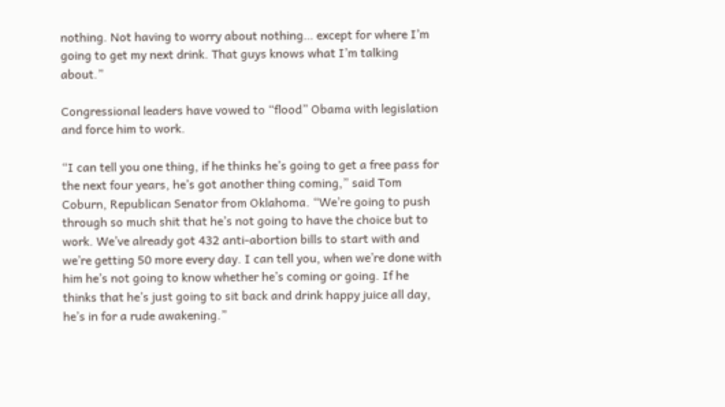nothing. Not having to worry about nothing… except for where I’m going to get my next drink. That guys knows what I’m talking about.”

Congressional leaders have vowed to “flood” Obama with legislation and force him to work.

“I can tell you one thing, if he thinks he’s going to get a free pass for the next four years, he’s got another thing coming,” said Tom Coburn, Republican Senator from Oklahoma. “We’re going to push through so much shit that he’s not going to have the choice but to work. We’ve already got 432 anti-abortion bills to start with and we’re getting 50 more every day. I can tell you, when we’re done with him he’s not going to know whether he’s coming or going. If he thinks that he’s just going to sit back and drink happy juice all day, he’s in for a rude awakening.”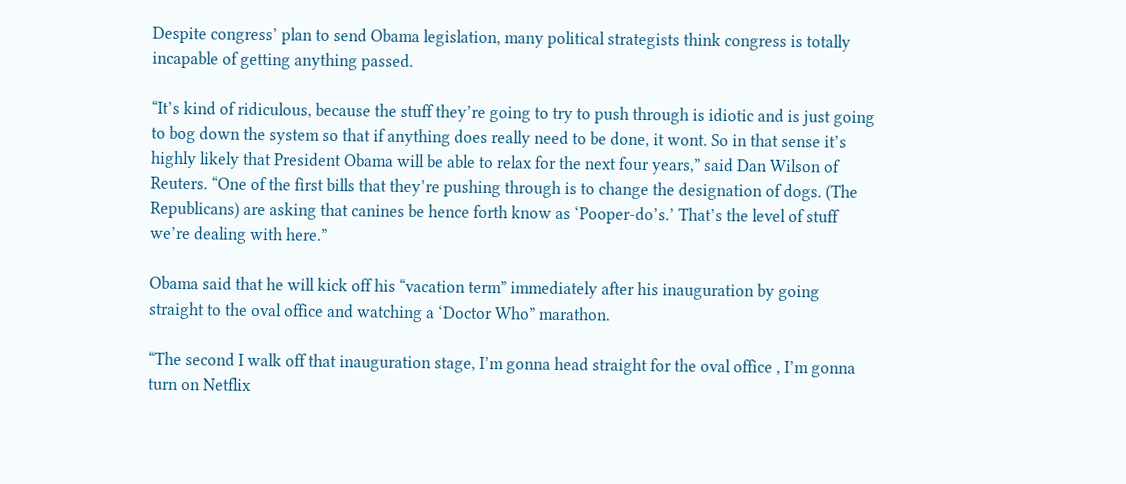Despite congress’ plan to send Obama legislation, many political strategists think congress is totally incapable of getting anything passed.

“It’s kind of ridiculous, because the stuff they’re going to try to push through is idiotic and is just going to bog down the system so that if anything does really need to be done, it wont. So in that sense it’s highly likely that President Obama will be able to relax for the next four years,” said Dan Wilson of Reuters. “One of the first bills that they’re pushing through is to change the designation of dogs. (The Republicans) are asking that canines be hence forth know as ‘Pooper-do’s.’ That’s the level of stuff we’re dealing with here.”

Obama said that he will kick off his “vacation term” immediately after his inauguration by going straight to the oval office and watching a ‘Doctor Who” marathon.

“The second I walk off that inauguration stage, I’m gonna head straight for the oval office , I’m gonna turn on Netflix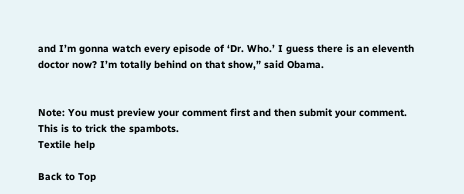and I’m gonna watch every episode of ‘Dr. Who.’ I guess there is an eleventh doctor now? I’m totally behind on that show,” said Obama.


Note: You must preview your comment first and then submit your comment. This is to trick the spambots.
Textile help

Back to Top